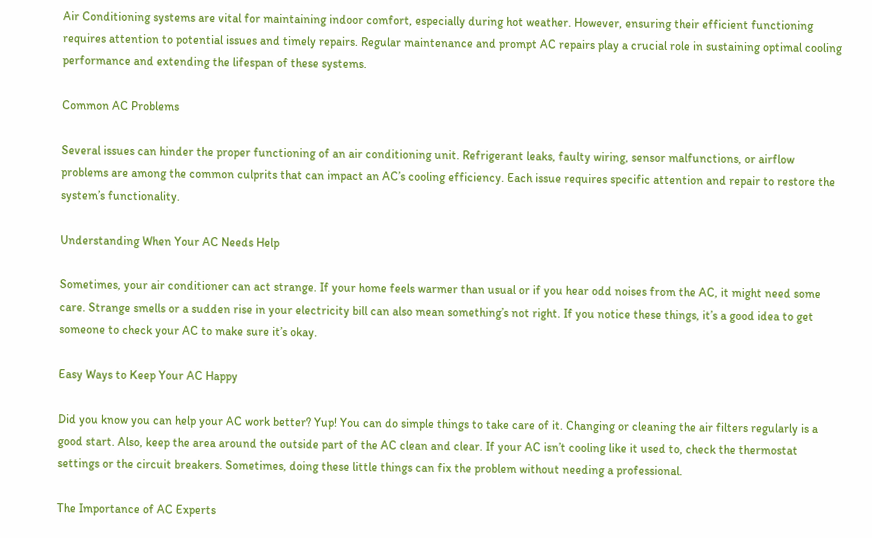Air Conditioning systems are vital for maintaining indoor comfort, especially during hot weather. However, ensuring their efficient functioning requires attention to potential issues and timely repairs. Regular maintenance and prompt AC repairs play a crucial role in sustaining optimal cooling performance and extending the lifespan of these systems.

Common AC Problems

Several issues can hinder the proper functioning of an air conditioning unit. Refrigerant leaks, faulty wiring, sensor malfunctions, or airflow problems are among the common culprits that can impact an AC’s cooling efficiency. Each issue requires specific attention and repair to restore the system’s functionality.

Understanding When Your AC Needs Help

Sometimes, your air conditioner can act strange. If your home feels warmer than usual or if you hear odd noises from the AC, it might need some care. Strange smells or a sudden rise in your electricity bill can also mean something’s not right. If you notice these things, it’s a good idea to get someone to check your AC to make sure it’s okay.

Easy Ways to Keep Your AC Happy

Did you know you can help your AC work better? Yup! You can do simple things to take care of it. Changing or cleaning the air filters regularly is a good start. Also, keep the area around the outside part of the AC clean and clear. If your AC isn’t cooling like it used to, check the thermostat settings or the circuit breakers. Sometimes, doing these little things can fix the problem without needing a professional.

The Importance of AC Experts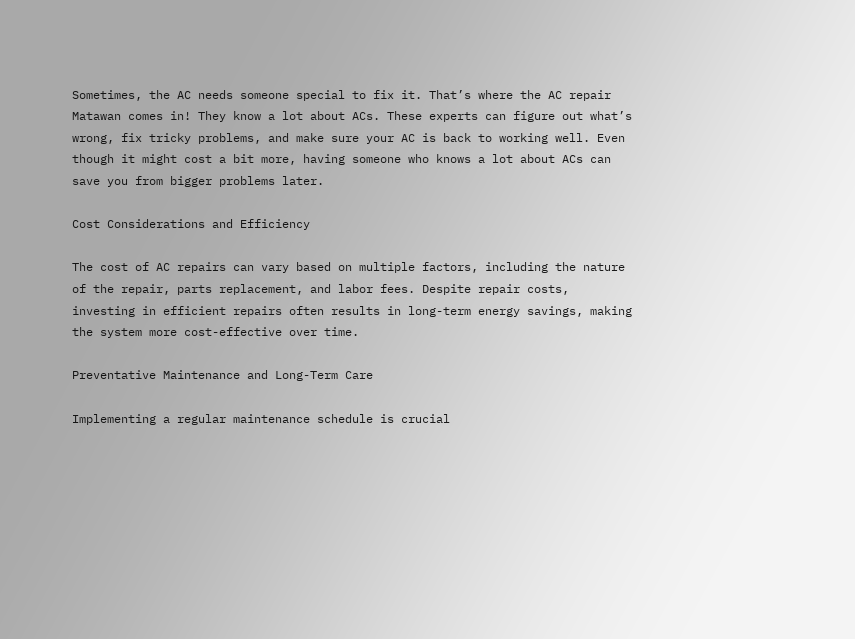Sometimes, the AC needs someone special to fix it. That’s where the AC repair Matawan comes in! They know a lot about ACs. These experts can figure out what’s wrong, fix tricky problems, and make sure your AC is back to working well. Even though it might cost a bit more, having someone who knows a lot about ACs can save you from bigger problems later.

Cost Considerations and Efficiency

The cost of AC repairs can vary based on multiple factors, including the nature of the repair, parts replacement, and labor fees. Despite repair costs, investing in efficient repairs often results in long-term energy savings, making the system more cost-effective over time.

Preventative Maintenance and Long-Term Care

Implementing a regular maintenance schedule is crucial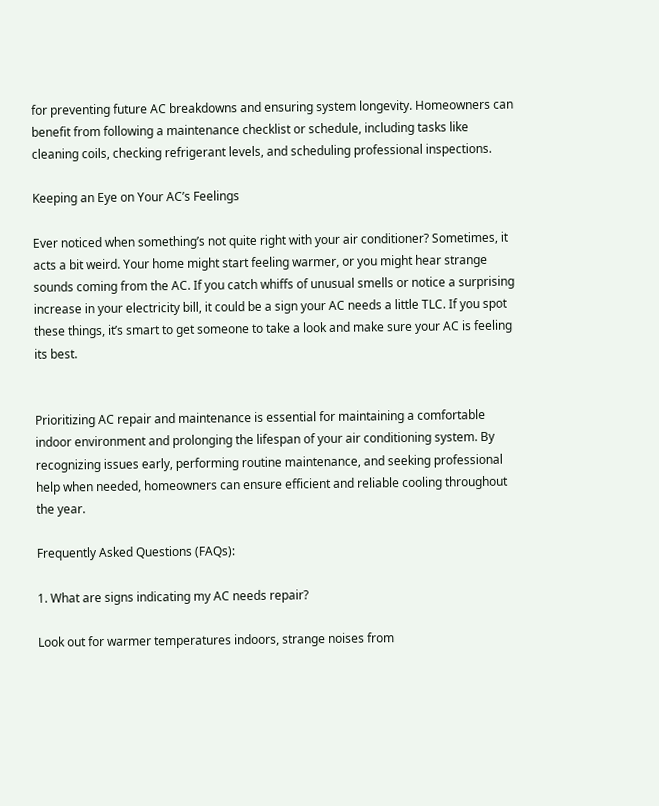for preventing future AC breakdowns and ensuring system longevity. Homeowners can benefit from following a maintenance checklist or schedule, including tasks like cleaning coils, checking refrigerant levels, and scheduling professional inspections.

Keeping an Eye on Your AC’s Feelings

Ever noticed when something’s not quite right with your air conditioner? Sometimes, it acts a bit weird. Your home might start feeling warmer, or you might hear strange sounds coming from the AC. If you catch whiffs of unusual smells or notice a surprising increase in your electricity bill, it could be a sign your AC needs a little TLC. If you spot these things, it’s smart to get someone to take a look and make sure your AC is feeling its best.


Prioritizing AC repair and maintenance is essential for maintaining a comfortable indoor environment and prolonging the lifespan of your air conditioning system. By recognizing issues early, performing routine maintenance, and seeking professional help when needed, homeowners can ensure efficient and reliable cooling throughout the year.

Frequently Asked Questions (FAQs):

1. What are signs indicating my AC needs repair?

Look out for warmer temperatures indoors, strange noises from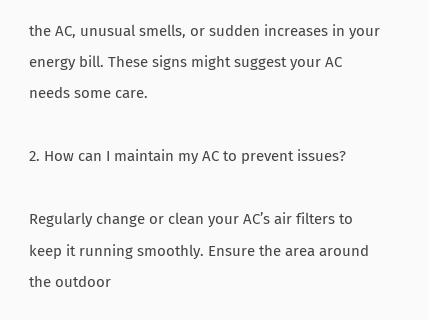the AC, unusual smells, or sudden increases in your energy bill. These signs might suggest your AC needs some care.

2. How can I maintain my AC to prevent issues?

Regularly change or clean your AC’s air filters to keep it running smoothly. Ensure the area around the outdoor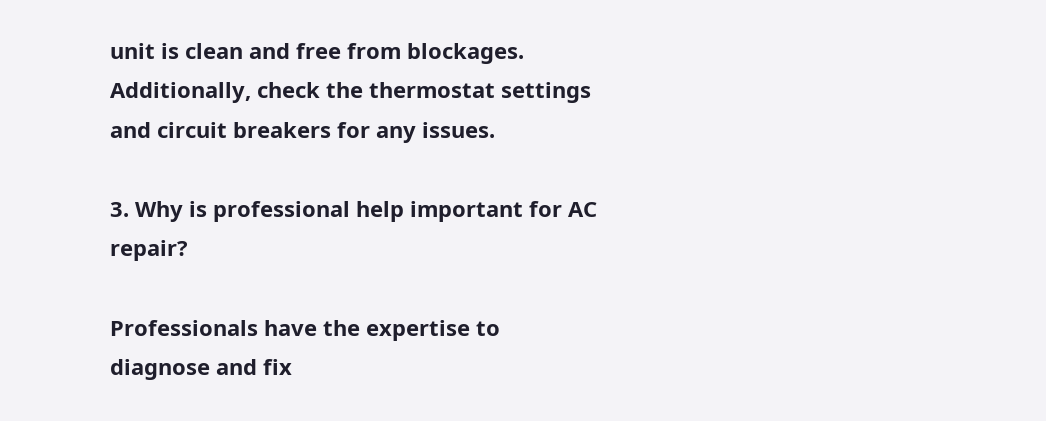unit is clean and free from blockages. Additionally, check the thermostat settings and circuit breakers for any issues.

3. Why is professional help important for AC repair?

Professionals have the expertise to diagnose and fix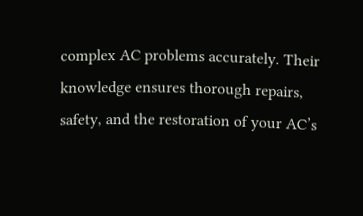complex AC problems accurately. Their knowledge ensures thorough repairs, safety, and the restoration of your AC’s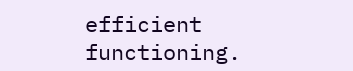efficient functioning.